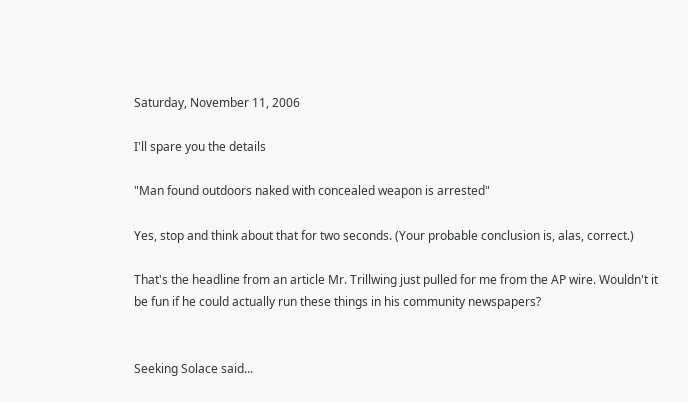Saturday, November 11, 2006

I'll spare you the details

"Man found outdoors naked with concealed weapon is arrested"

Yes, stop and think about that for two seconds. (Your probable conclusion is, alas, correct.)

That's the headline from an article Mr. Trillwing just pulled for me from the AP wire. Wouldn't it be fun if he could actually run these things in his community newspapers?


Seeking Solace said...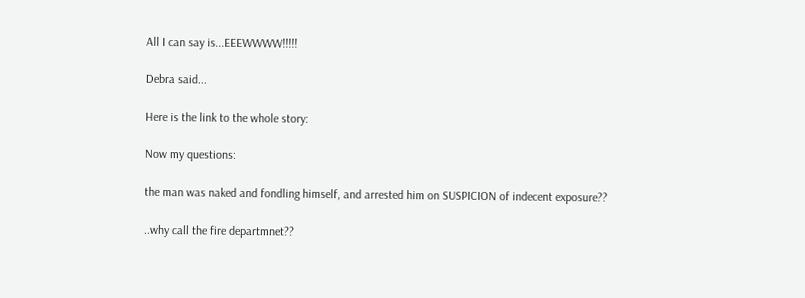All I can say is...EEEWWWW!!!!!

Debra said...

Here is the link to the whole story:

Now my questions:

the man was naked and fondling himself, and arrested him on SUSPICION of indecent exposure??

..why call the fire departmnet??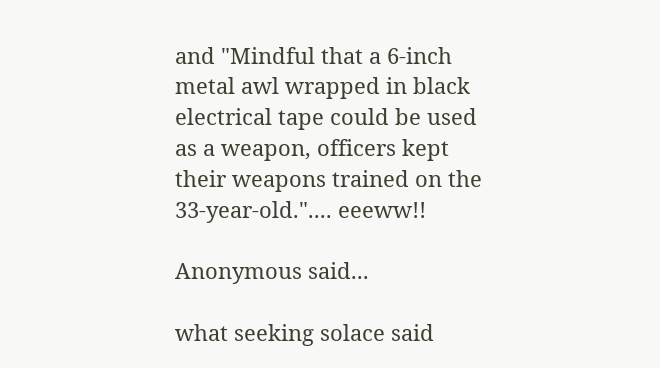and "Mindful that a 6-inch metal awl wrapped in black electrical tape could be used as a weapon, officers kept their weapons trained on the 33-year-old.".... eeeww!!

Anonymous said...

what seeking solace said